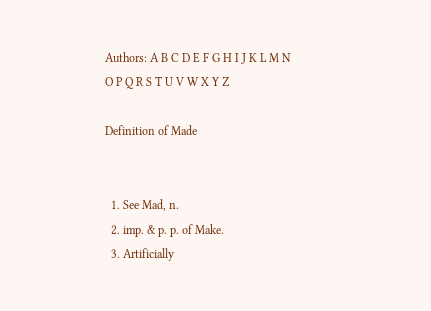Authors: A B C D E F G H I J K L M N O P Q R S T U V W X Y Z

Definition of Made


  1. See Mad, n.
  2. imp. & p. p. of Make.
  3. Artificially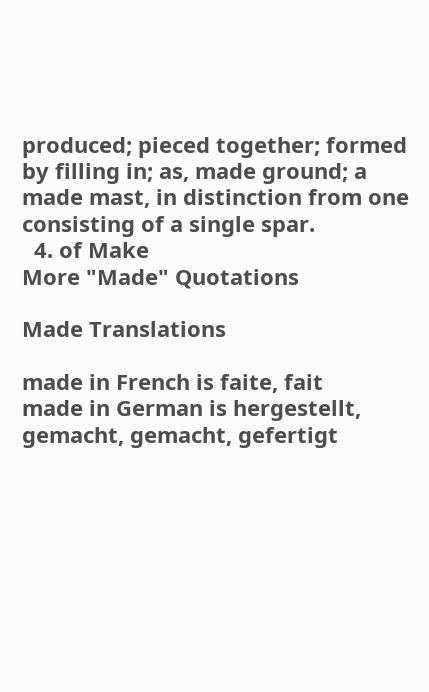produced; pieced together; formed by filling in; as, made ground; a made mast, in distinction from one consisting of a single spar.
  4. of Make
More "Made" Quotations

Made Translations

made in French is faite, fait
made in German is hergestellt, gemacht, gemacht, gefertigt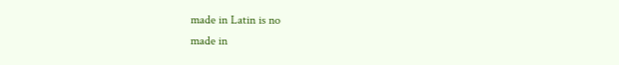made in Latin is no
made in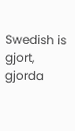Swedish is gjort, gjorda